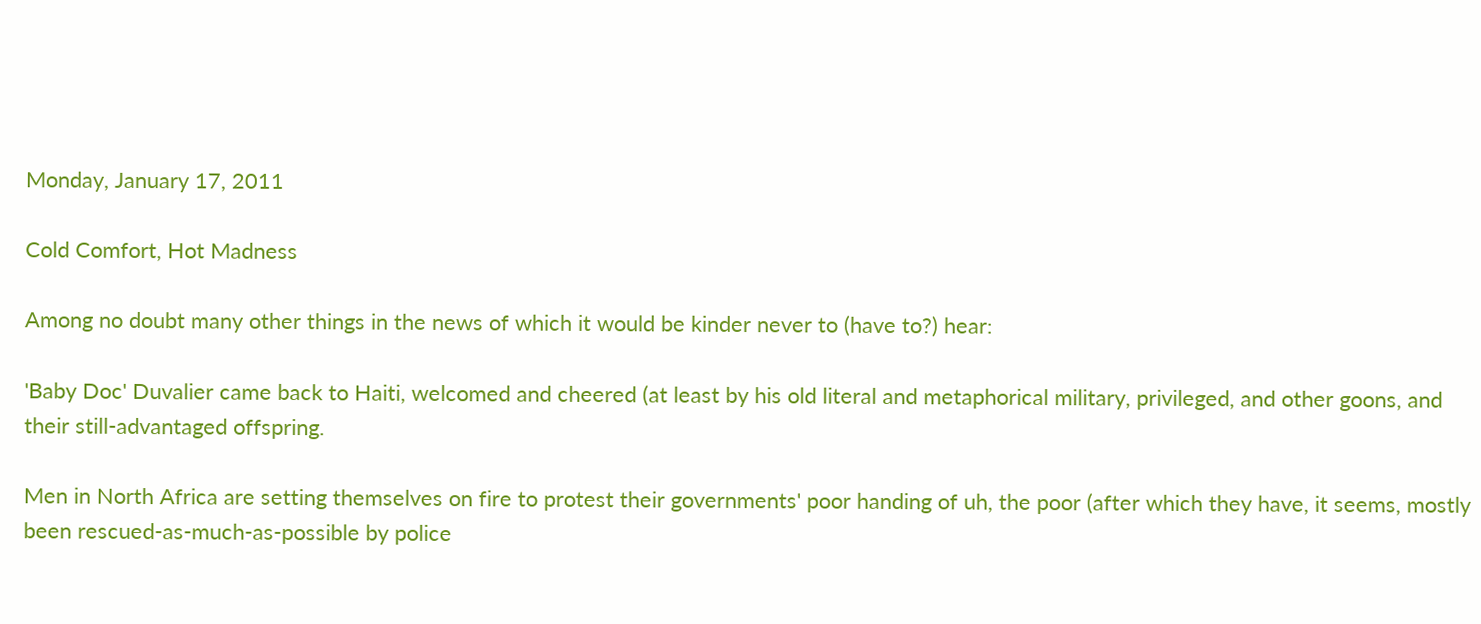Monday, January 17, 2011

Cold Comfort, Hot Madness

Among no doubt many other things in the news of which it would be kinder never to (have to?) hear:

'Baby Doc' Duvalier came back to Haiti, welcomed and cheered (at least by his old literal and metaphorical military, privileged, and other goons, and their still-advantaged offspring.

Men in North Africa are setting themselves on fire to protest their governments' poor handing of uh, the poor (after which they have, it seems, mostly been rescued-as-much-as-possible by police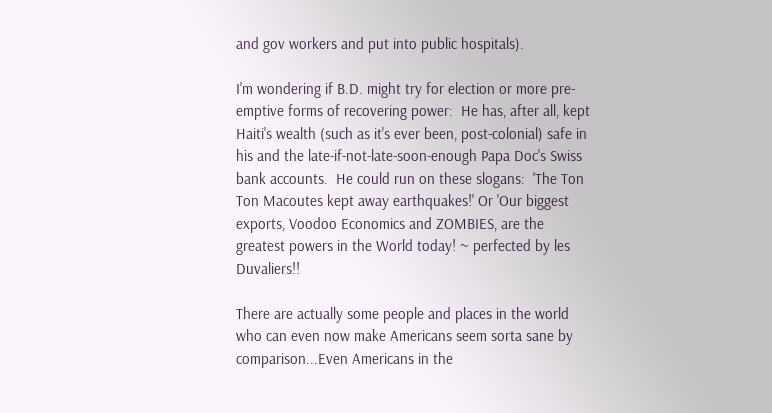and gov workers and put into public hospitals).

I'm wondering if B.D. might try for election or more pre-emptive forms of recovering power:  He has, after all, kept Haiti's wealth (such as it's ever been, post-colonial) safe in his and the late-if-not-late-soon-enough Papa Doc's Swiss bank accounts.  He could run on these slogans:  'The Ton Ton Macoutes kept away earthquakes!' Or 'Our biggest exports, Voodoo Economics and ZOMBIES, are the greatest powers in the World today! ~ perfected by les Duvaliers!!

There are actually some people and places in the world who can even now make Americans seem sorta sane by comparison...Even Americans in the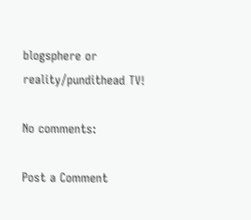blogsphere or reality/pundithead TV!

No comments:

Post a Comment